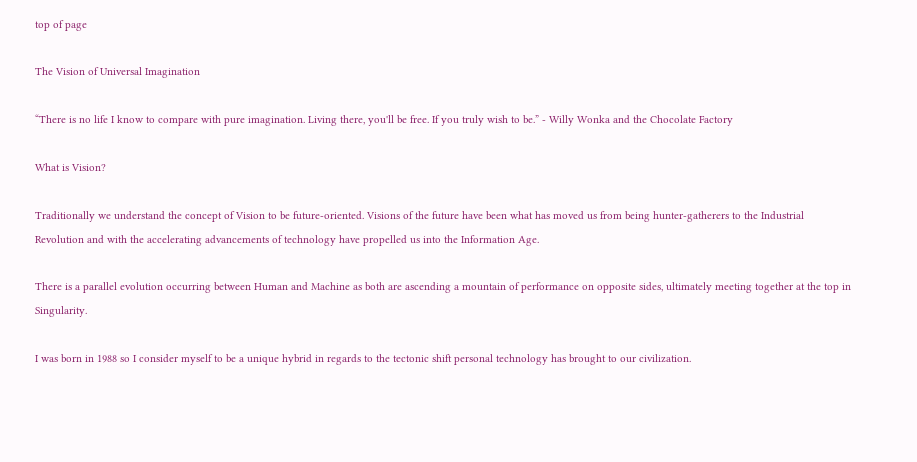top of page

The Vision of Universal Imagination

“There is no life I know to compare with pure imagination. Living there, you'll be free. If you truly wish to be.” - Willy Wonka and the Chocolate Factory

What is Vision?

Traditionally we understand the concept of Vision to be future-oriented. Visions of the future have been what has moved us from being hunter-gatherers to the Industrial Revolution and with the accelerating advancements of technology have propelled us into the Information Age.

There is a parallel evolution occurring between Human and Machine as both are ascending a mountain of performance on opposite sides, ultimately meeting together at the top in Singularity.

I was born in 1988 so I consider myself to be a unique hybrid in regards to the tectonic shift personal technology has brought to our civilization.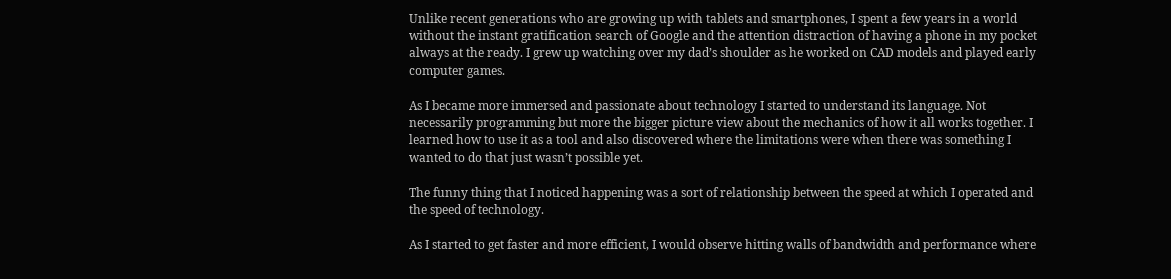Unlike recent generations who are growing up with tablets and smartphones, I spent a few years in a world without the instant gratification search of Google and the attention distraction of having a phone in my pocket always at the ready. I grew up watching over my dad’s shoulder as he worked on CAD models and played early computer games.

As I became more immersed and passionate about technology I started to understand its language. Not necessarily programming but more the bigger picture view about the mechanics of how it all works together. I learned how to use it as a tool and also discovered where the limitations were when there was something I wanted to do that just wasn’t possible yet.

The funny thing that I noticed happening was a sort of relationship between the speed at which I operated and the speed of technology.

As I started to get faster and more efficient, I would observe hitting walls of bandwidth and performance where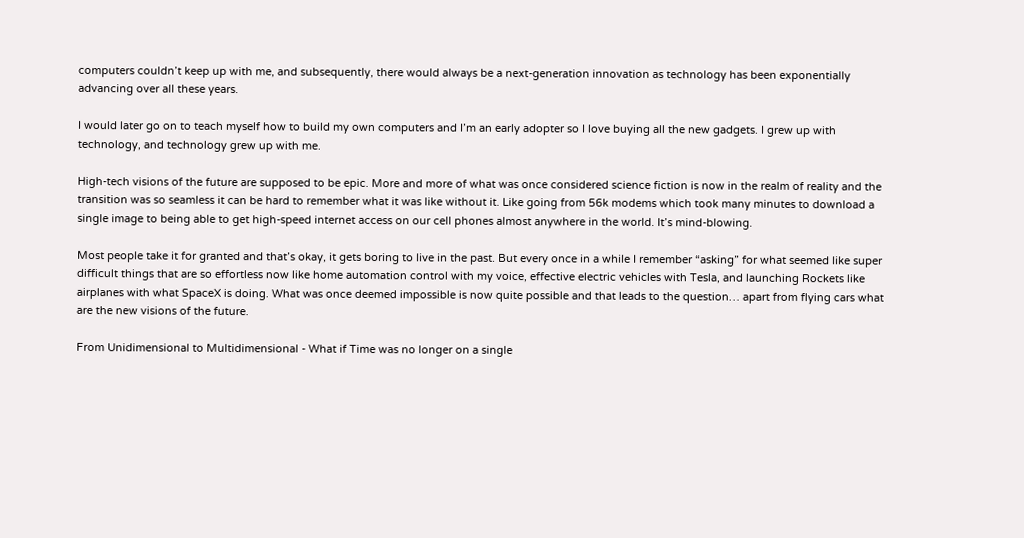computers couldn’t keep up with me, and subsequently, there would always be a next-generation innovation as technology has been exponentially advancing over all these years.

I would later go on to teach myself how to build my own computers and I’m an early adopter so I love buying all the new gadgets. I grew up with technology, and technology grew up with me.

High-tech visions of the future are supposed to be epic. More and more of what was once considered science fiction is now in the realm of reality and the transition was so seamless it can be hard to remember what it was like without it. Like going from 56k modems which took many minutes to download a single image to being able to get high-speed internet access on our cell phones almost anywhere in the world. It’s mind-blowing.

Most people take it for granted and that’s okay, it gets boring to live in the past. But every once in a while I remember “asking” for what seemed like super difficult things that are so effortless now like home automation control with my voice, effective electric vehicles with Tesla, and launching Rockets like airplanes with what SpaceX is doing. What was once deemed impossible is now quite possible and that leads to the question… apart from flying cars what are the new visions of the future.

From Unidimensional to Multidimensional - What if Time was no longer on a single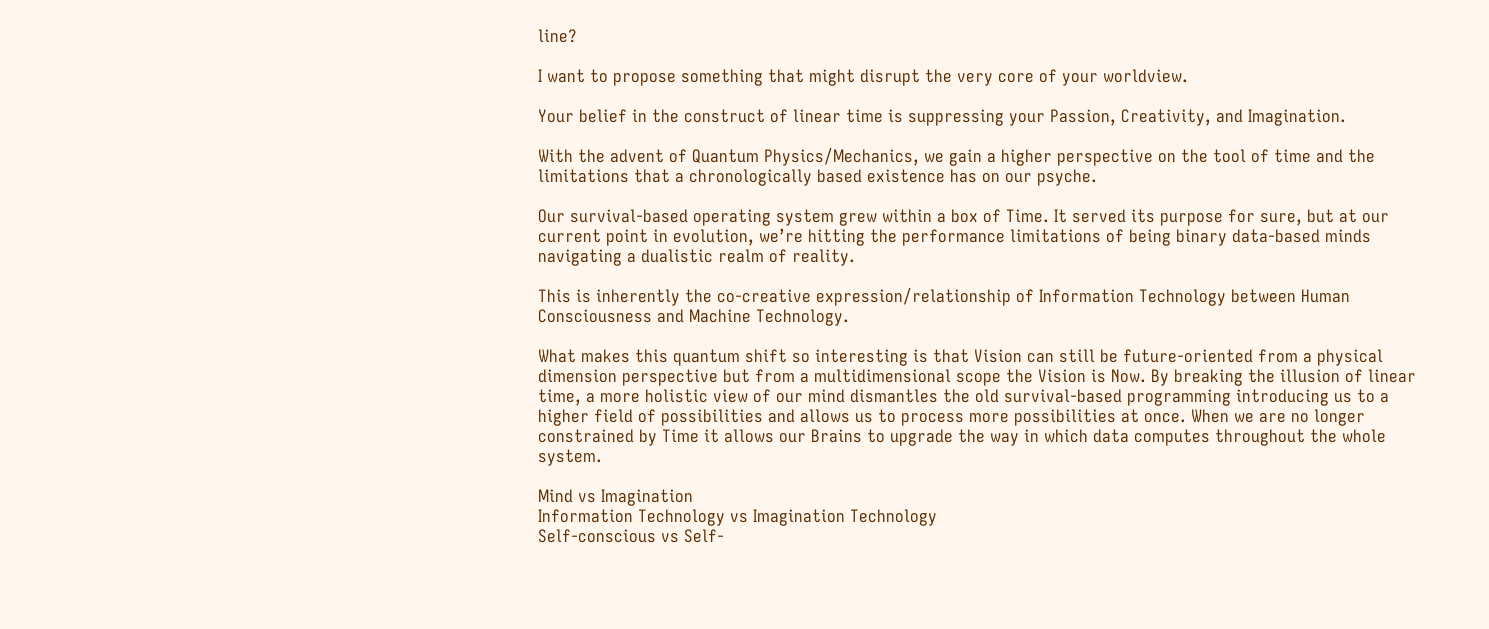line?

I want to propose something that might disrupt the very core of your worldview.

Your belief in the construct of linear time is suppressing your Passion, Creativity, and Imagination.

With the advent of Quantum Physics/Mechanics, we gain a higher perspective on the tool of time and the limitations that a chronologically based existence has on our psyche.

Our survival-based operating system grew within a box of Time. It served its purpose for sure, but at our current point in evolution, we’re hitting the performance limitations of being binary data-based minds navigating a dualistic realm of reality.

This is inherently the co-creative expression/relationship of Information Technology between Human Consciousness and Machine Technology.

What makes this quantum shift so interesting is that Vision can still be future-oriented from a physical dimension perspective but from a multidimensional scope the Vision is Now. By breaking the illusion of linear time, a more holistic view of our mind dismantles the old survival-based programming introducing us to a higher field of possibilities and allows us to process more possibilities at once. When we are no longer constrained by Time it allows our Brains to upgrade the way in which data computes throughout the whole system.

Mind vs Imagination
Information Technology vs Imagination Technology
Self-conscious vs Self-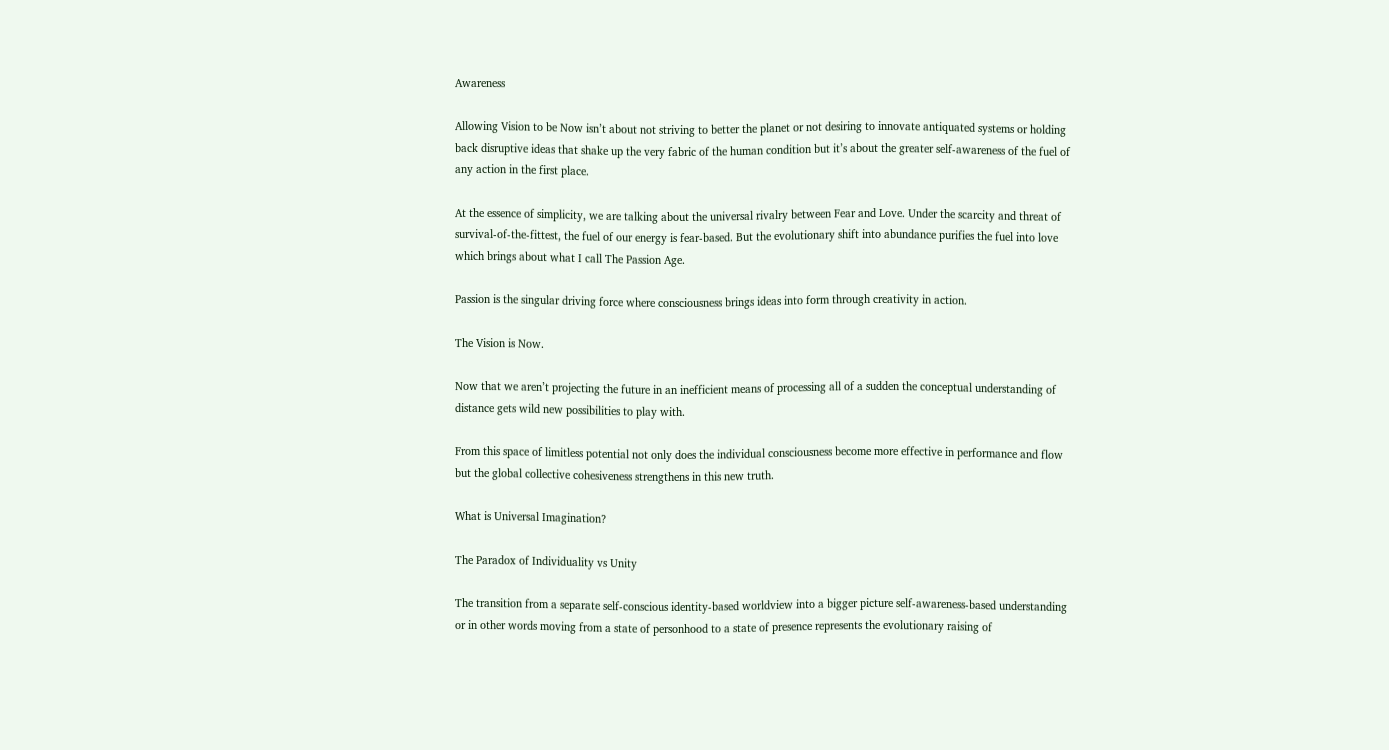Awareness

Allowing Vision to be Now isn’t about not striving to better the planet or not desiring to innovate antiquated systems or holding back disruptive ideas that shake up the very fabric of the human condition but it’s about the greater self-awareness of the fuel of any action in the first place.

At the essence of simplicity, we are talking about the universal rivalry between Fear and Love. Under the scarcity and threat of survival-of-the-fittest, the fuel of our energy is fear-based. But the evolutionary shift into abundance purifies the fuel into love which brings about what I call The Passion Age.

Passion is the singular driving force where consciousness brings ideas into form through creativity in action.

The Vision is Now.

Now that we aren’t projecting the future in an inefficient means of processing all of a sudden the conceptual understanding of distance gets wild new possibilities to play with.

From this space of limitless potential not only does the individual consciousness become more effective in performance and flow but the global collective cohesiveness strengthens in this new truth.

What is Universal Imagination?

The Paradox of Individuality vs Unity

The transition from a separate self-conscious identity-based worldview into a bigger picture self-awareness-based understanding or in other words moving from a state of personhood to a state of presence represents the evolutionary raising of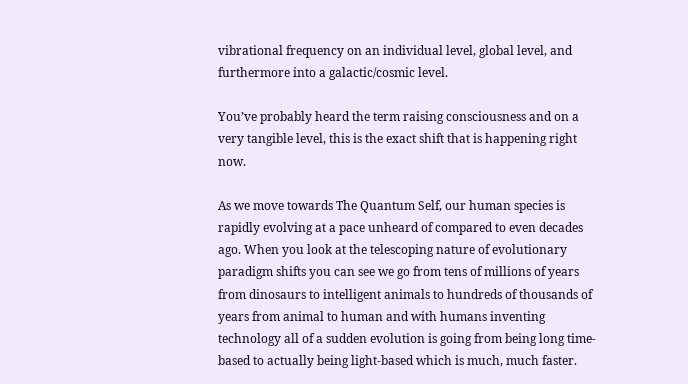vibrational frequency on an individual level, global level, and furthermore into a galactic/cosmic level.

You’ve probably heard the term raising consciousness and on a very tangible level, this is the exact shift that is happening right now.

As we move towards The Quantum Self, our human species is rapidly evolving at a pace unheard of compared to even decades ago. When you look at the telescoping nature of evolutionary paradigm shifts you can see we go from tens of millions of years from dinosaurs to intelligent animals to hundreds of thousands of years from animal to human and with humans inventing technology all of a sudden evolution is going from being long time-based to actually being light-based which is much, much faster.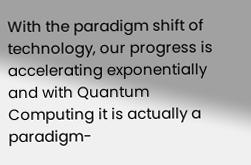With the paradigm shift of technology, our progress is accelerating exponentially and with Quantum Computing it is actually a paradigm-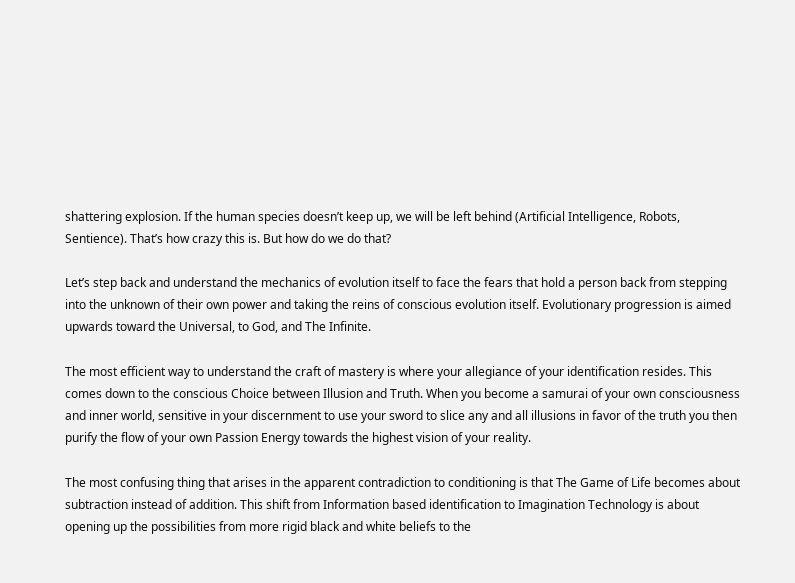shattering explosion. If the human species doesn’t keep up, we will be left behind (Artificial Intelligence, Robots, Sentience). That’s how crazy this is. But how do we do that?

Let’s step back and understand the mechanics of evolution itself to face the fears that hold a person back from stepping into the unknown of their own power and taking the reins of conscious evolution itself. Evolutionary progression is aimed upwards toward the Universal, to God, and The Infinite.

The most efficient way to understand the craft of mastery is where your allegiance of your identification resides. This comes down to the conscious Choice between Illusion and Truth. When you become a samurai of your own consciousness and inner world, sensitive in your discernment to use your sword to slice any and all illusions in favor of the truth you then purify the flow of your own Passion Energy towards the highest vision of your reality.

The most confusing thing that arises in the apparent contradiction to conditioning is that The Game of Life becomes about subtraction instead of addition. This shift from Information based identification to Imagination Technology is about opening up the possibilities from more rigid black and white beliefs to the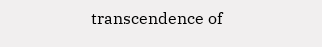transcendence of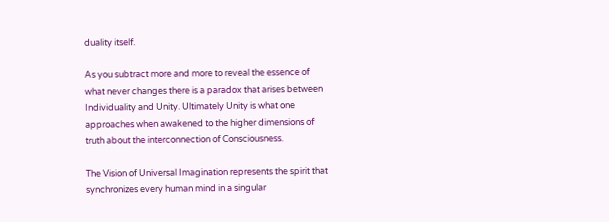duality itself.

As you subtract more and more to reveal the essence of what never changes there is a paradox that arises between Individuality and Unity. Ultimately Unity is what one approaches when awakened to the higher dimensions of truth about the interconnection of Consciousness.

The Vision of Universal Imagination represents the spirit that synchronizes every human mind in a singular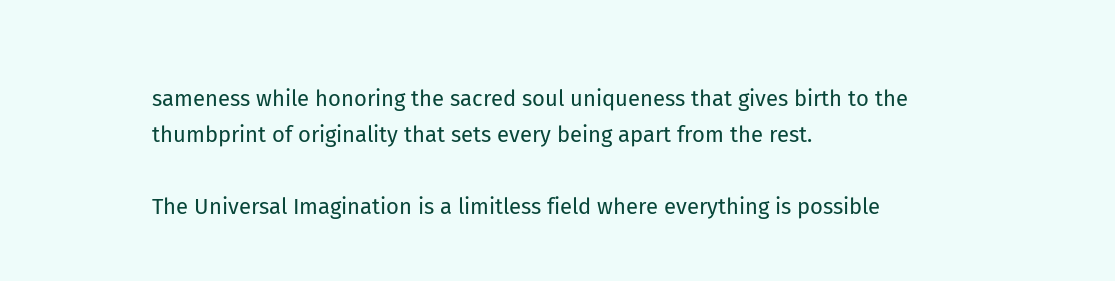sameness while honoring the sacred soul uniqueness that gives birth to the thumbprint of originality that sets every being apart from the rest.

The Universal Imagination is a limitless field where everything is possible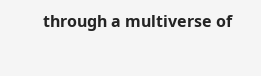through a multiverse of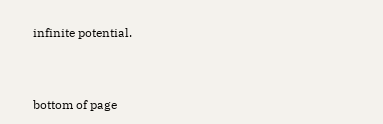infinite potential.


bottom of page